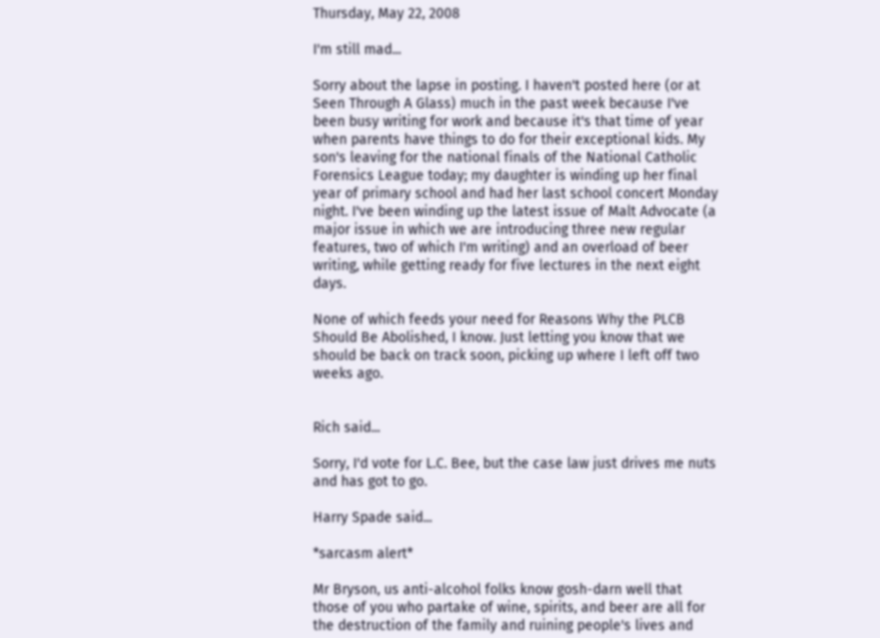Thursday, May 22, 2008

I'm still mad...

Sorry about the lapse in posting. I haven't posted here (or at Seen Through A Glass) much in the past week because I've been busy writing for work and because it's that time of year when parents have things to do for their exceptional kids. My son's leaving for the national finals of the National Catholic Forensics League today; my daughter is winding up her final year of primary school and had her last school concert Monday night. I've been winding up the latest issue of Malt Advocate (a major issue in which we are introducing three new regular features, two of which I'm writing) and an overload of beer writing, while getting ready for five lectures in the next eight days.

None of which feeds your need for Reasons Why the PLCB Should Be Abolished, I know. Just letting you know that we should be back on track soon, picking up where I left off two weeks ago.


Rich said...

Sorry, I'd vote for L.C. Bee, but the case law just drives me nuts and has got to go.

Harry Spade said...

*sarcasm alert*

Mr Bryson, us anti-alcohol folks know gosh-darn well that those of you who partake of wine, spirits, and beer are all for the destruction of the family and ruining people's lives and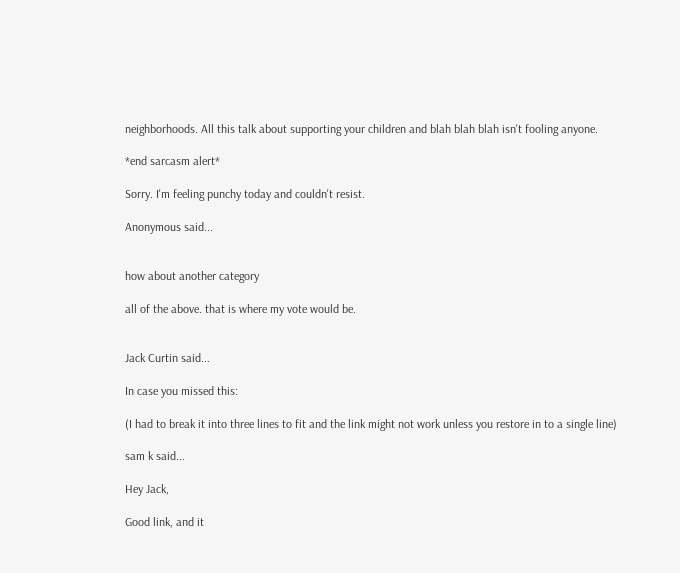neighborhoods. All this talk about supporting your children and blah blah blah isn't fooling anyone.

*end sarcasm alert*

Sorry. I'm feeling punchy today and couldn't resist.

Anonymous said...


how about another category

all of the above. that is where my vote would be.


Jack Curtin said...

In case you missed this:

(I had to break it into three lines to fit and the link might not work unless you restore in to a single line)

sam k said...

Hey Jack,

Good link, and it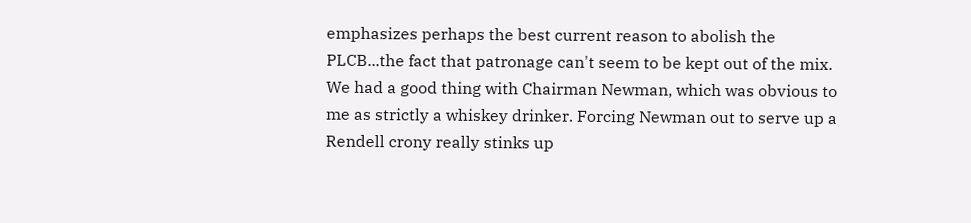emphasizes perhaps the best current reason to abolish the PLCB...the fact that patronage can't seem to be kept out of the mix. We had a good thing with Chairman Newman, which was obvious to me as strictly a whiskey drinker. Forcing Newman out to serve up a Rendell crony really stinks up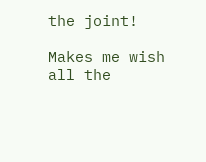the joint!

Makes me wish all the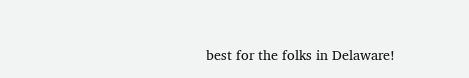best for the folks in Delaware!